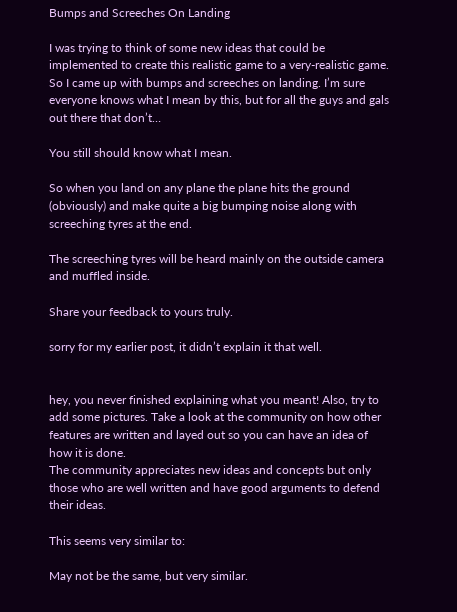Bumps and Screeches On Landing

I was trying to think of some new ideas that could be implemented to create this realistic game to a very-realistic game.
So I came up with bumps and screeches on landing. I’m sure everyone knows what I mean by this, but for all the guys and gals out there that don’t…

You still should know what I mean.

So when you land on any plane the plane hits the ground (obviously) and make quite a big bumping noise along with screeching tyres at the end.

The screeching tyres will be heard mainly on the outside camera and muffled inside.

Share your feedback to yours truly.

sorry for my earlier post, it didn’t explain it that well.


hey, you never finished explaining what you meant! Also, try to add some pictures. Take a look at the community on how other features are written and layed out so you can have an idea of how it is done.
The community appreciates new ideas and concepts but only those who are well written and have good arguments to defend their ideas.

This seems very similar to:

May not be the same, but very similar.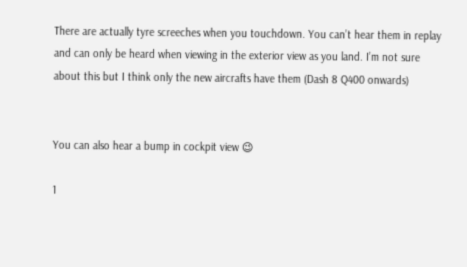There are actually tyre screeches when you touchdown. You can’t hear them in replay and can only be heard when viewing in the exterior view as you land. I’m not sure about this but I think only the new aircrafts have them (Dash 8 Q400 onwards)


You can also hear a bump in cockpit view 😉

1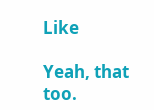Like

Yeah, that too.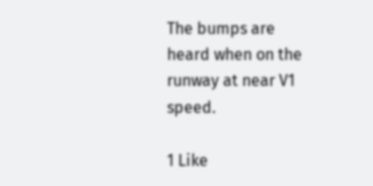The bumps are heard when on the runway at near V1 speed.

1 Like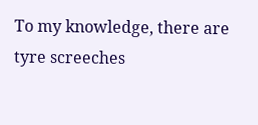To my knowledge, there are tyre screeches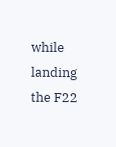while landing the F22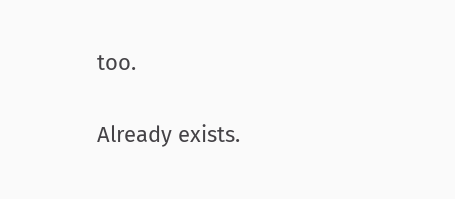too.

Already exists.